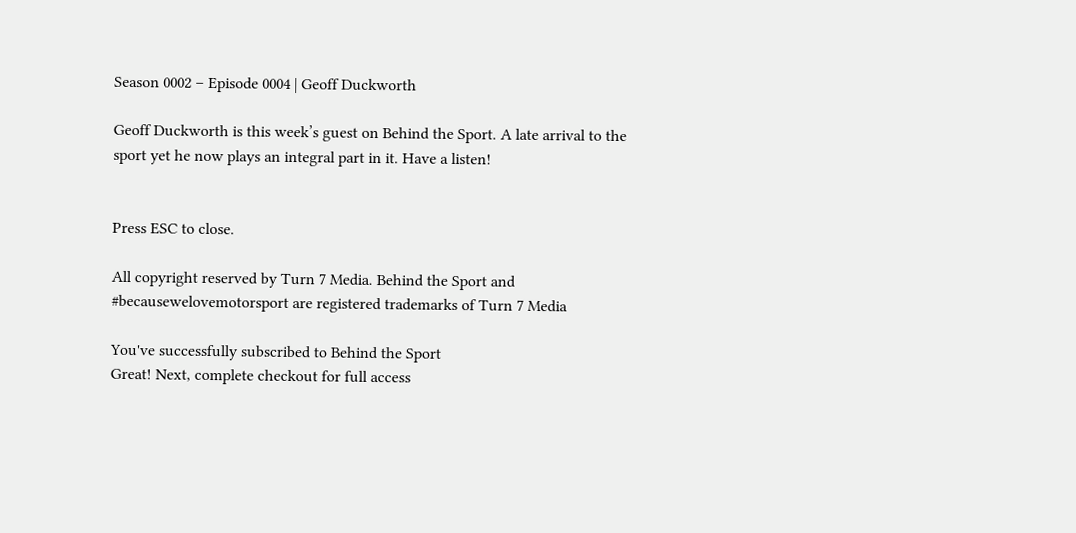Season 0002 – Episode 0004 | Geoff Duckworth

Geoff Duckworth is this week’s guest on Behind the Sport. A late arrival to the sport yet he now plays an integral part in it. Have a listen!


Press ESC to close.

All copyright reserved by Turn 7 Media. Behind the Sport and #becausewelovemotorsport are registered trademarks of Turn 7 Media

You've successfully subscribed to Behind the Sport
Great! Next, complete checkout for full access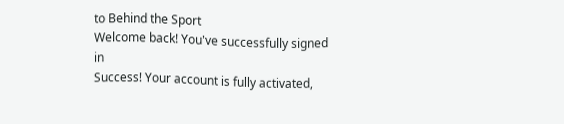to Behind the Sport
Welcome back! You've successfully signed in
Success! Your account is fully activated,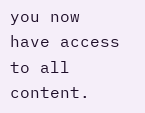you now have access to all content.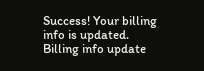Success! Your billing info is updated.
Billing info update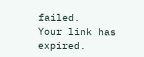failed.
Your link has expired.